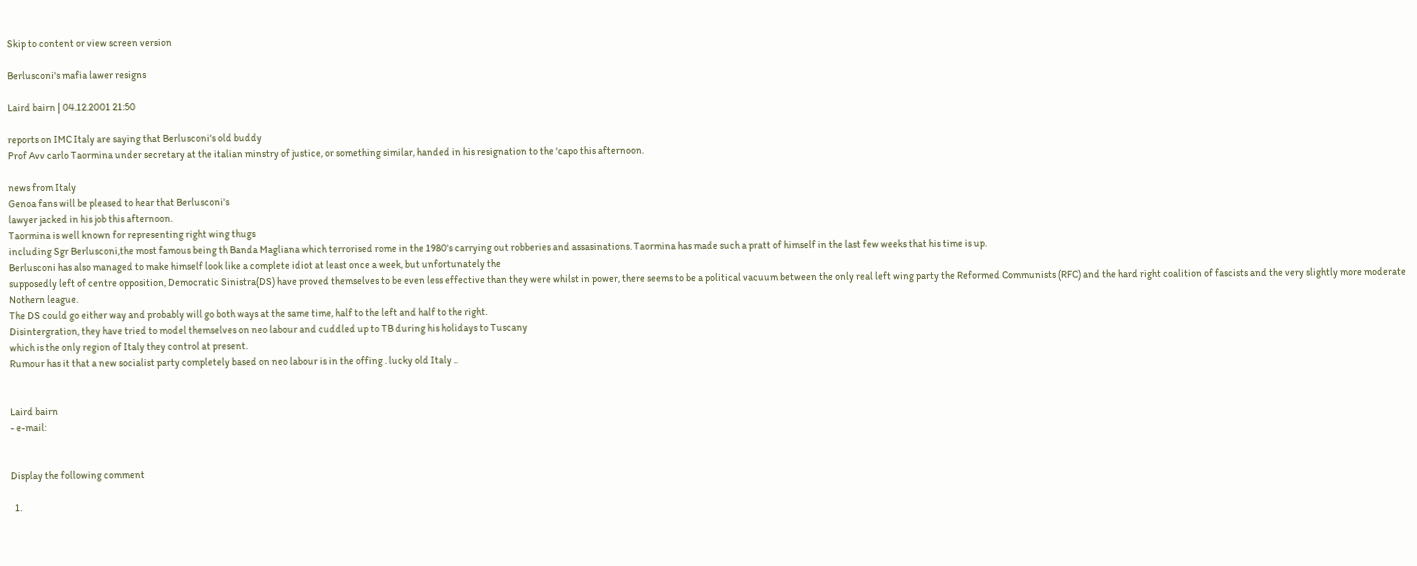Skip to content or view screen version

Berlusconi's mafia lawer resigns

Laird bairn | 04.12.2001 21:50

reports on IMC Italy are saying that Berlusconi's old buddy
Prof Avv carlo Taormina under secretary at the italian minstry of justice, or something similar, handed in his resignation to the 'capo this afternoon.

news from Italy
Genoa fans will be pleased to hear that Berlusconi's
lawyer jacked in his job this afternoon.
Taormina is well known for representing right wing thugs
including Sgr Berlusconi,the most famous being th Banda Magliana which terrorised rome in the 1980's carrying out robberies and assasinations. Taormina has made such a pratt of himself in the last few weeks that his time is up.
Berlusconi has also managed to make himself look like a complete idiot at least once a week, but unfortunately the
supposedly left of centre opposition, Democratic Sinistra(DS) have proved themselves to be even less effective than they were whilst in power, there seems to be a political vacuum between the only real left wing party the Reformed Communists (RFC) and the hard right coalition of fascists and the very slightly more moderate Nothern league.
The DS could go either way and probably will go both ways at the same time, half to the left and half to the right.
Disintergration, they have tried to model themselves on neo labour and cuddled up to TB during his holidays to Tuscany
which is the only region of Italy they control at present.
Rumour has it that a new socialist party completely based on neo labour is in the offing . lucky old Italy ..


Laird bairn
- e-mail:


Display the following comment

  1.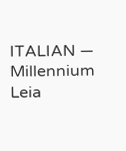ITALIAN — Millennium Leia